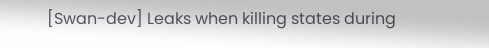[Swan-dev] Leaks when killing states during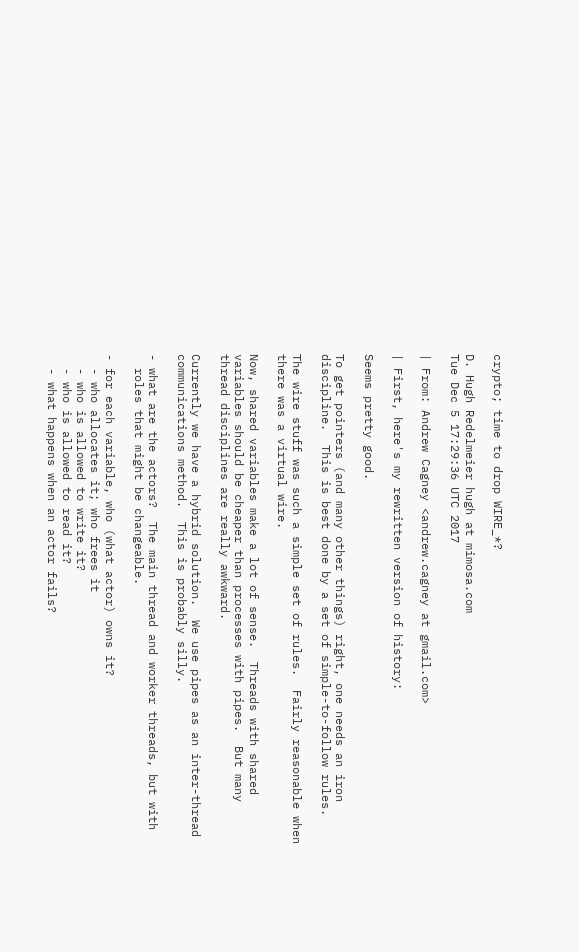crypto; time to drop WIRE_*?

D. Hugh Redelmeier hugh at mimosa.com
Tue Dec 5 17:29:36 UTC 2017

| From: Andrew Cagney <andrew.cagney at gmail.com>

| First, here's my rewritten version of history:

Seems pretty good.

To get pointers (and many other things) right, one needs an iron
discipline.  This is best done by a set of simple-to-follow rules.

The wire stuff was such a simple set of rules.  Fairly reasonable when
there was a virtual wire.

Now, shared variables make a lot of sense.  Threads with shared
variables should be cheaper than processes with pipes.  But many
thread disciplines are really awkward.

Currently we have a hybrid solution.  We use pipes as an inter-thread
communications method.  This is probably silly.

- what are the actors?  The main thread and worker threads, but with
  roles that might be changeable.

- for each variable, who (what actor) owns it?
  - who allocates it; who frees it
  - who is allowed to write it?
  - who is allowed to read it?
  - what happens when an actor fails?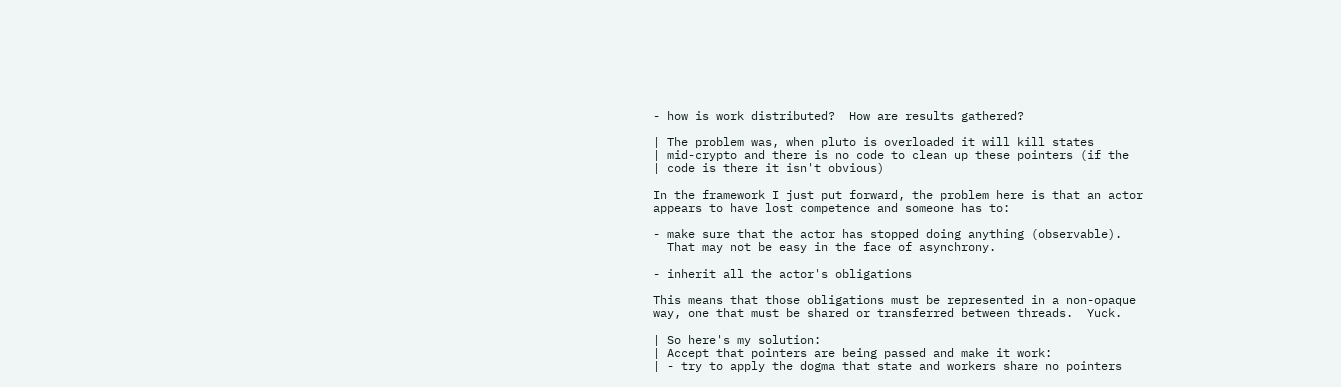- how is work distributed?  How are results gathered?

| The problem was, when pluto is overloaded it will kill states
| mid-crypto and there is no code to clean up these pointers (if the
| code is there it isn't obvious)

In the framework I just put forward, the problem here is that an actor
appears to have lost competence and someone has to:

- make sure that the actor has stopped doing anything (observable).
  That may not be easy in the face of asynchrony.

- inherit all the actor's obligations

This means that those obligations must be represented in a non-opaque
way, one that must be shared or transferred between threads.  Yuck.

| So here's my solution:
| Accept that pointers are being passed and make it work:
| - try to apply the dogma that state and workers share no pointers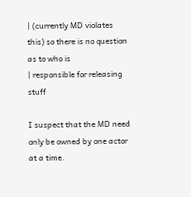| (currently MD violates this) so there is no question as to who is
| responsible for releasing stuff

I suspect that the MD need only be owned by one actor at a time.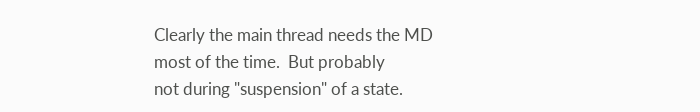Clearly the main thread needs the MD most of the time.  But probably
not during "suspension" of a state.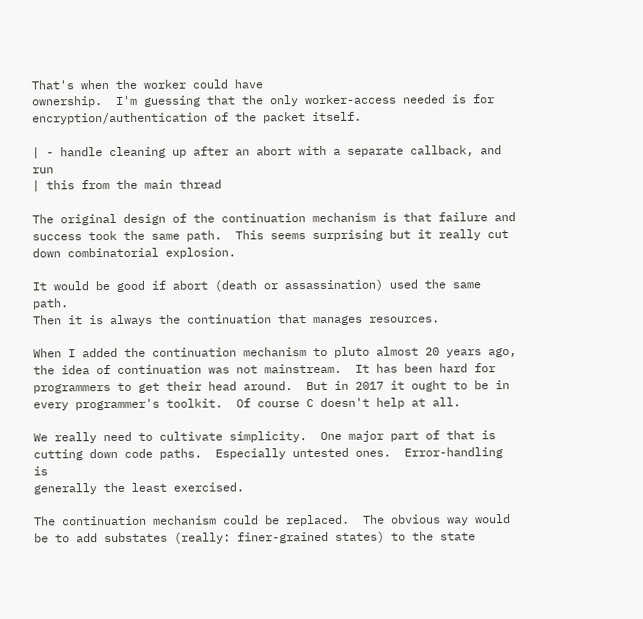That's when the worker could have
ownership.  I'm guessing that the only worker-access needed is for
encryption/authentication of the packet itself.

| - handle cleaning up after an abort with a separate callback, and run
| this from the main thread

The original design of the continuation mechanism is that failure and
success took the same path.  This seems surprising but it really cut
down combinatorial explosion.

It would be good if abort (death or assassination) used the same path.
Then it is always the continuation that manages resources.

When I added the continuation mechanism to pluto almost 20 years ago,
the idea of continuation was not mainstream.  It has been hard for
programmers to get their head around.  But in 2017 it ought to be in
every programmer's toolkit.  Of course C doesn't help at all.

We really need to cultivate simplicity.  One major part of that is
cutting down code paths.  Especially untested ones.  Error-handling is
generally the least exercised.

The continuation mechanism could be replaced.  The obvious way would
be to add substates (really: finer-grained states) to the state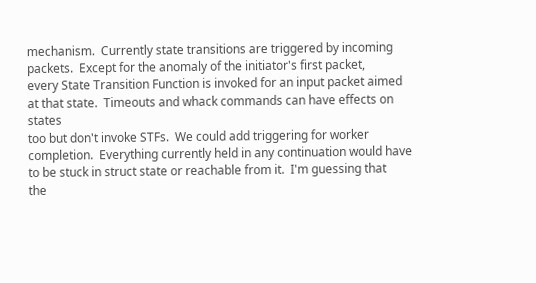mechanism.  Currently state transitions are triggered by incoming
packets.  Except for the anomaly of the initiator's first packet,
every State Transition Function is invoked for an input packet aimed
at that state.  Timeouts and whack commands can have effects on states
too but don't invoke STFs.  We could add triggering for worker
completion.  Everything currently held in any continuation would have
to be stuck in struct state or reachable from it.  I'm guessing that
the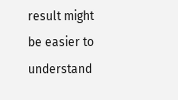result might be easier to understand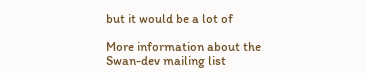but it would be a lot of

More information about the Swan-dev mailing list